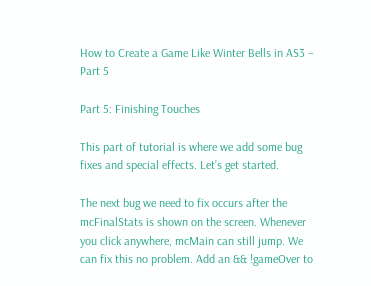How to Create a Game Like Winter Bells in AS3 – Part 5

Part 5: Finishing Touches

This part of tutorial is where we add some bug fixes and special effects. Let’s get started.

The next bug we need to fix occurs after the mcFinalStats is shown on the screen. Whenever you click anywhere, mcMain can still jump. We can fix this no problem. Add an && !gameOver to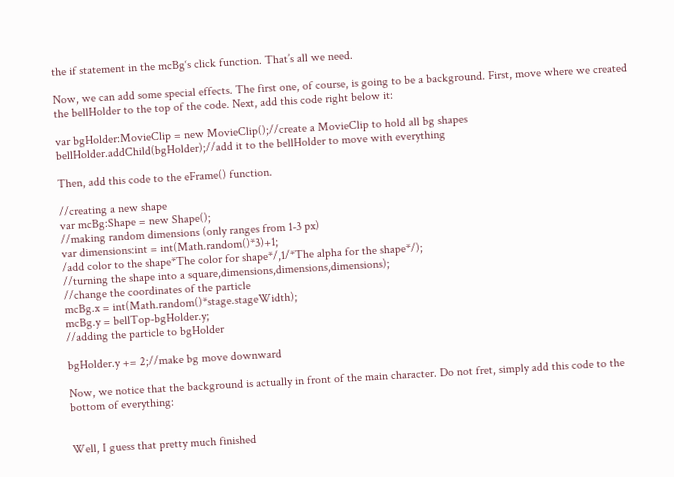the if statement in the mcBg‘s click function. That’s all we need.

Now, we can add some special effects. The first one, of course, is going to be a background. First, move where we created the bellHolder to the top of the code. Next, add this code right below it:

var bgHolder:MovieClip = new MovieClip();//create a MovieClip to hold all bg shapes
bellHolder.addChild(bgHolder);//add it to the bellHolder to move with everything

Then, add this code to the eFrame() function.

//creating a new shape
var mcBg:Shape = new Shape();
//making random dimensions (only ranges from 1-3 px)
var dimensions:int = int(Math.random()*3)+1;
/add color to the shape*The color for shape*/,1/*The alpha for the shape*/);
//turning the shape into a square,dimensions,dimensions,dimensions);
//change the coordinates of the particle
mcBg.x = int(Math.random()*stage.stageWidth);
mcBg.y = bellTop-bgHolder.y;
//adding the particle to bgHolder

bgHolder.y += 2;//make bg move downward

Now, we notice that the background is actually in front of the main character. Do not fret, simply add this code to the bottom of everything:


Well, I guess that pretty much finished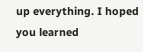up everything. I hoped you learned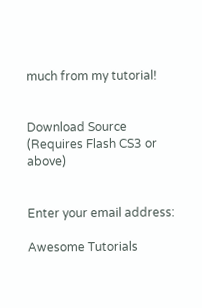much from my tutorial!


Download Source
(Requires Flash CS3 or above)


Enter your email address:

Awesome Tutorials